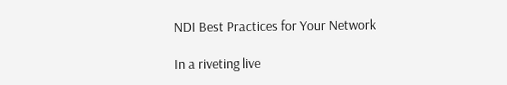NDI Best Practices for Your Network

In a riveting live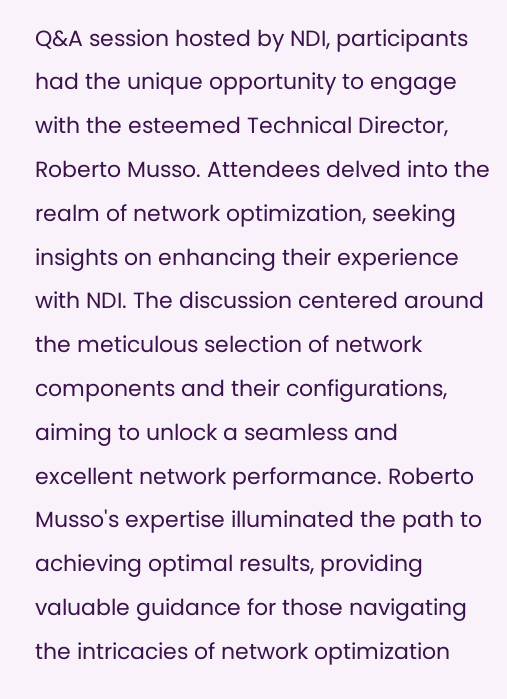Q&A session hosted by NDI, participants had the unique opportunity to engage with the esteemed Technical Director, Roberto Musso. Attendees delved into the realm of network optimization, seeking insights on enhancing their experience with NDI. The discussion centered around the meticulous selection of network components and their configurations, aiming to unlock a seamless and excellent network performance. Roberto Musso's expertise illuminated the path to achieving optimal results, providing valuable guidance for those navigating the intricacies of network optimization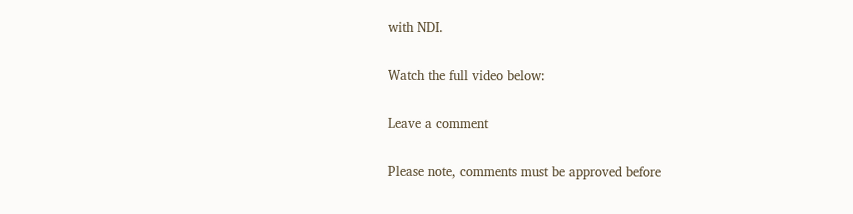with NDI.

Watch the full video below:

Leave a comment

Please note, comments must be approved before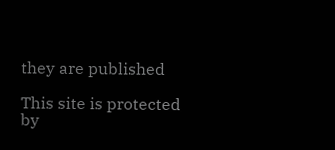they are published

This site is protected by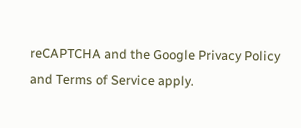reCAPTCHA and the Google Privacy Policy and Terms of Service apply.